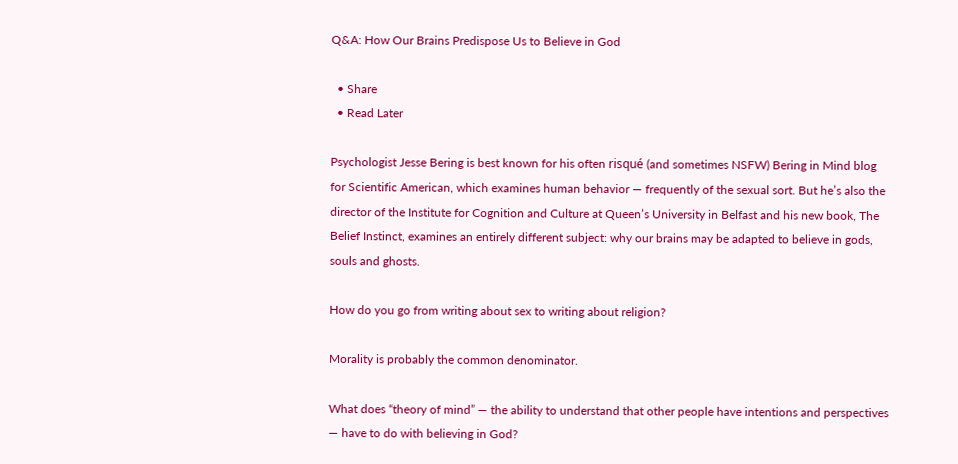Q&A: How Our Brains Predispose Us to Believe in God

  • Share
  • Read Later

Psychologist Jesse Bering is best known for his often risqué (and sometimes NSFW) Bering in Mind blog for Scientific American, which examines human behavior — frequently of the sexual sort. But he’s also the director of the Institute for Cognition and Culture at Queen’s University in Belfast and his new book, The Belief Instinct, examines an entirely different subject: why our brains may be adapted to believe in gods, souls and ghosts.

How do you go from writing about sex to writing about religion?

Morality is probably the common denominator.

What does “theory of mind” — the ability to understand that other people have intentions and perspectives — have to do with believing in God?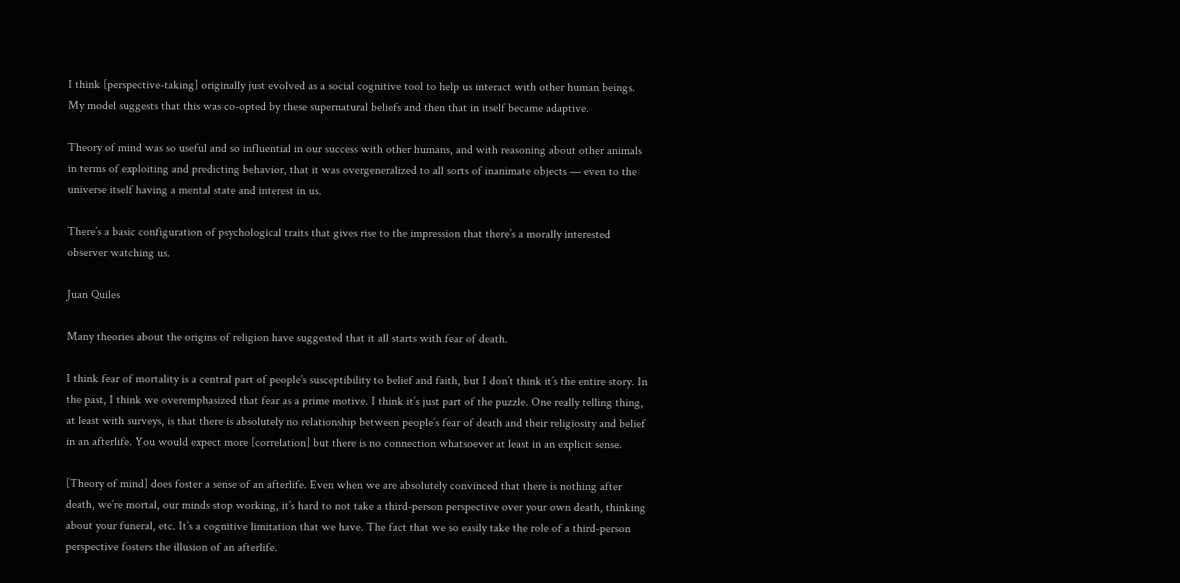I think [perspective-taking] originally just evolved as a social cognitive tool to help us interact with other human beings. My model suggests that this was co-opted by these supernatural beliefs and then that in itself became adaptive.

Theory of mind was so useful and so influential in our success with other humans, and with reasoning about other animals in terms of exploiting and predicting behavior, that it was overgeneralized to all sorts of inanimate objects — even to the universe itself having a mental state and interest in us.

There’s a basic configuration of psychological traits that gives rise to the impression that there’s a morally interested observer watching us.

Juan Quiles

Many theories about the origins of religion have suggested that it all starts with fear of death.

I think fear of mortality is a central part of people’s susceptibility to belief and faith, but I don’t think it’s the entire story. In the past, I think we overemphasized that fear as a prime motive. I think it’s just part of the puzzle. One really telling thing, at least with surveys, is that there is absolutely no relationship between people’s fear of death and their religiosity and belief in an afterlife. You would expect more [correlation] but there is no connection whatsoever at least in an explicit sense.

[Theory of mind] does foster a sense of an afterlife. Even when we are absolutely convinced that there is nothing after death, we’re mortal, our minds stop working, it’s hard to not take a third-person perspective over your own death, thinking about your funeral, etc. It’s a cognitive limitation that we have. The fact that we so easily take the role of a third-person perspective fosters the illusion of an afterlife.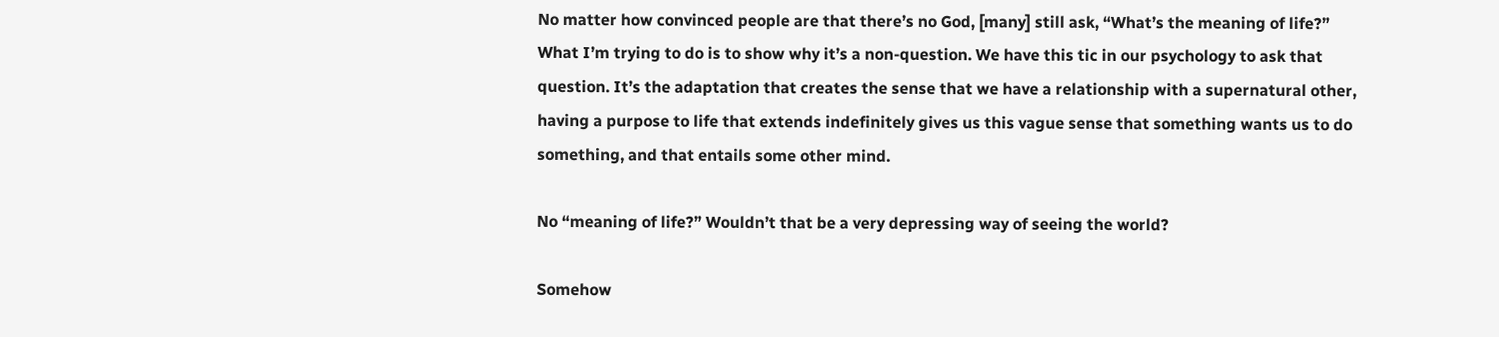No matter how convinced people are that there’s no God, [many] still ask, “What’s the meaning of life?” What I’m trying to do is to show why it’s a non-question. We have this tic in our psychology to ask that question. It’s the adaptation that creates the sense that we have a relationship with a supernatural other, having a purpose to life that extends indefinitely gives us this vague sense that something wants us to do something, and that entails some other mind.

No “meaning of life?” Wouldn’t that be a very depressing way of seeing the world?

Somehow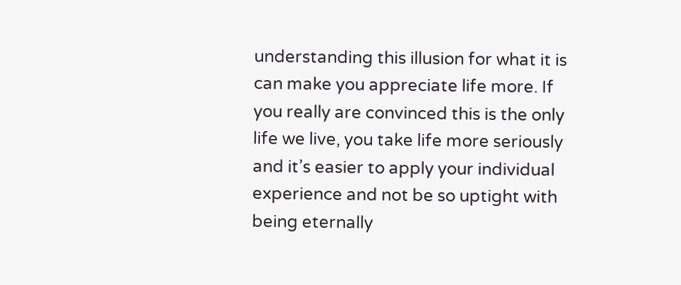understanding this illusion for what it is can make you appreciate life more. If you really are convinced this is the only life we live, you take life more seriously and it’s easier to apply your individual experience and not be so uptight with being eternally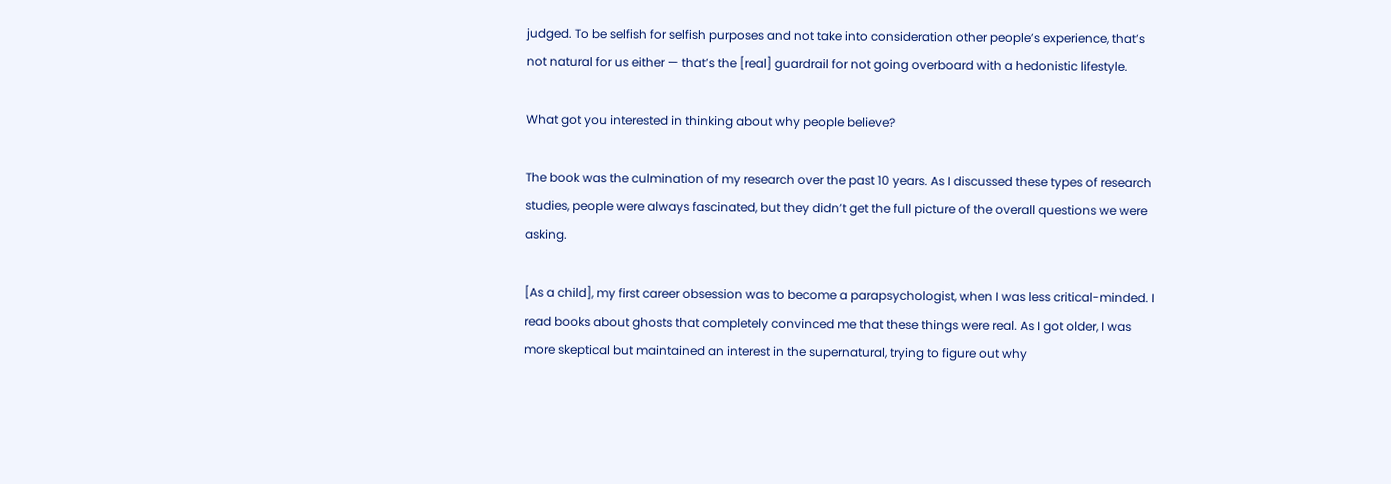judged. To be selfish for selfish purposes and not take into consideration other people’s experience, that’s not natural for us either — that’s the [real] guardrail for not going overboard with a hedonistic lifestyle.

What got you interested in thinking about why people believe?

The book was the culmination of my research over the past 10 years. As I discussed these types of research studies, people were always fascinated, but they didn’t get the full picture of the overall questions we were asking.

[As a child], my first career obsession was to become a parapsychologist, when I was less critical-minded. I read books about ghosts that completely convinced me that these things were real. As I got older, I was more skeptical but maintained an interest in the supernatural, trying to figure out why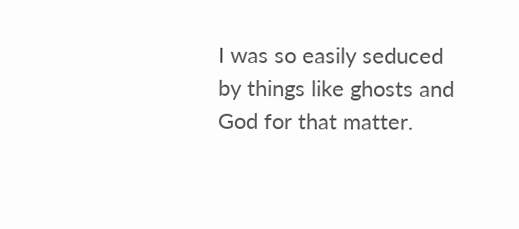I was so easily seduced by things like ghosts and God for that matter.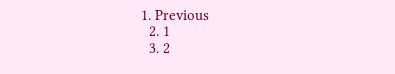1. Previous
  2. 1
  3. 2